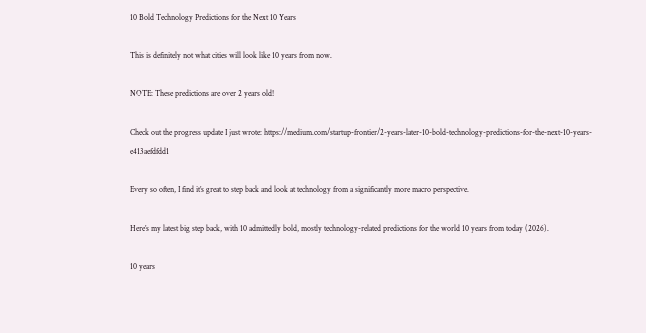10 Bold Technology Predictions for the Next 10 Years

This is definitely not what cities will look like 10 years from now.

NOTE: These predictions are over 2 years old!

Check out the progress update I just wrote: https://medium.com/startup-frontier/2-years-later-10-bold-technology-predictions-for-the-next-10-years-e413aefdfdd1

Every so often, I find it’s great to step back and look at technology from a significantly more macro perspective.

Here’s my latest big step back, with 10 admittedly bold, mostly technology-related predictions for the world 10 years from today (2026).

10 years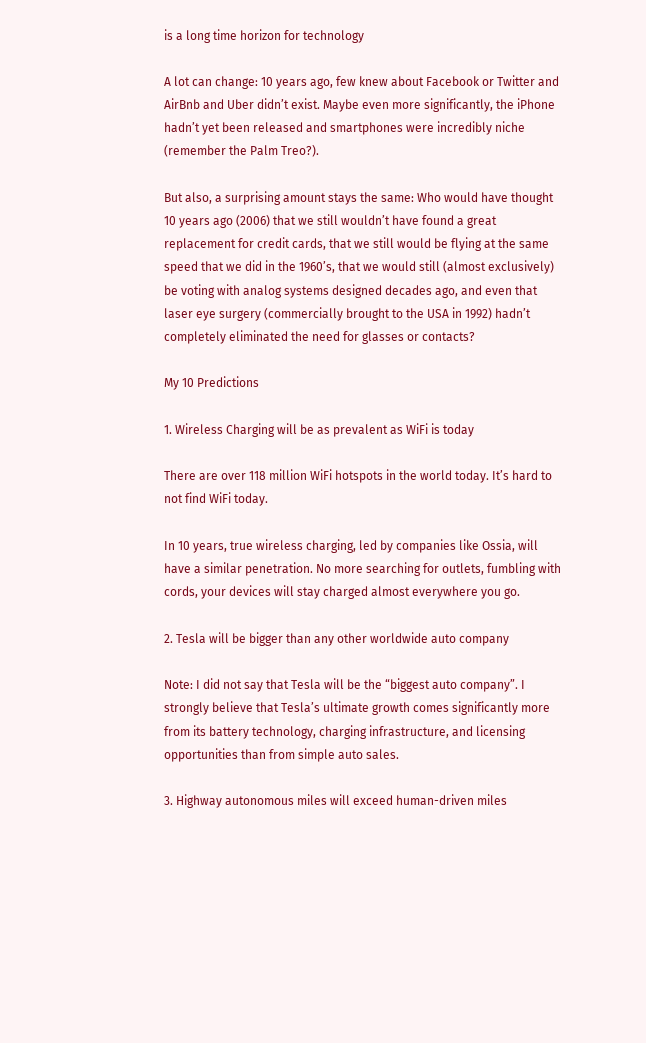is a long time horizon for technology

A lot can change: 10 years ago, few knew about Facebook or Twitter and AirBnb and Uber didn’t exist. Maybe even more significantly, the iPhone hadn’t yet been released and smartphones were incredibly niche (remember the Palm Treo?).

But also, a surprising amount stays the same: Who would have thought 10 years ago (2006) that we still wouldn’t have found a great replacement for credit cards, that we still would be flying at the same speed that we did in the 1960’s, that we would still (almost exclusively) be voting with analog systems designed decades ago, and even that laser eye surgery (commercially brought to the USA in 1992) hadn’t completely eliminated the need for glasses or contacts?

My 10 Predictions

1. Wireless Charging will be as prevalent as WiFi is today

There are over 118 million WiFi hotspots in the world today. It’s hard to not find WiFi today.

In 10 years, true wireless charging, led by companies like Ossia, will have a similar penetration. No more searching for outlets, fumbling with cords, your devices will stay charged almost everywhere you go.

2. Tesla will be bigger than any other worldwide auto company

Note: I did not say that Tesla will be the “biggest auto company”. I strongly believe that Tesla’s ultimate growth comes significantly more from its battery technology, charging infrastructure, and licensing opportunities than from simple auto sales.

3. Highway autonomous miles will exceed human-driven miles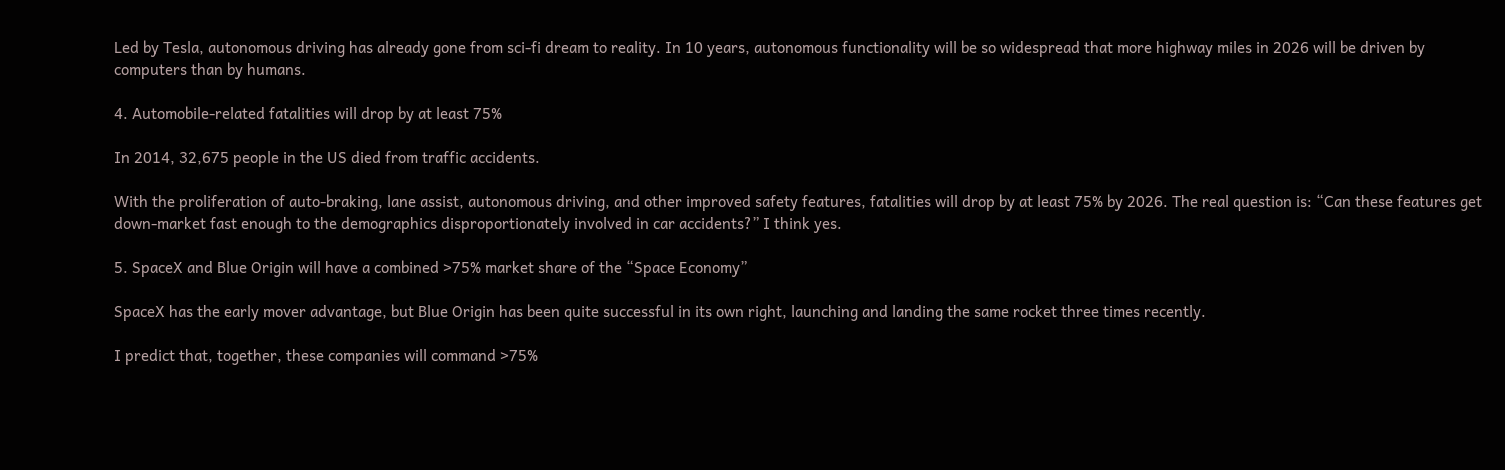Led by Tesla, autonomous driving has already gone from sci-fi dream to reality. In 10 years, autonomous functionality will be so widespread that more highway miles in 2026 will be driven by computers than by humans.

4. Automobile-related fatalities will drop by at least 75%

In 2014, 32,675 people in the US died from traffic accidents.

With the proliferation of auto-braking, lane assist, autonomous driving, and other improved safety features, fatalities will drop by at least 75% by 2026. The real question is: “Can these features get down-market fast enough to the demographics disproportionately involved in car accidents?” I think yes.

5. SpaceX and Blue Origin will have a combined >75% market share of the “Space Economy”

SpaceX has the early mover advantage, but Blue Origin has been quite successful in its own right, launching and landing the same rocket three times recently.

I predict that, together, these companies will command >75%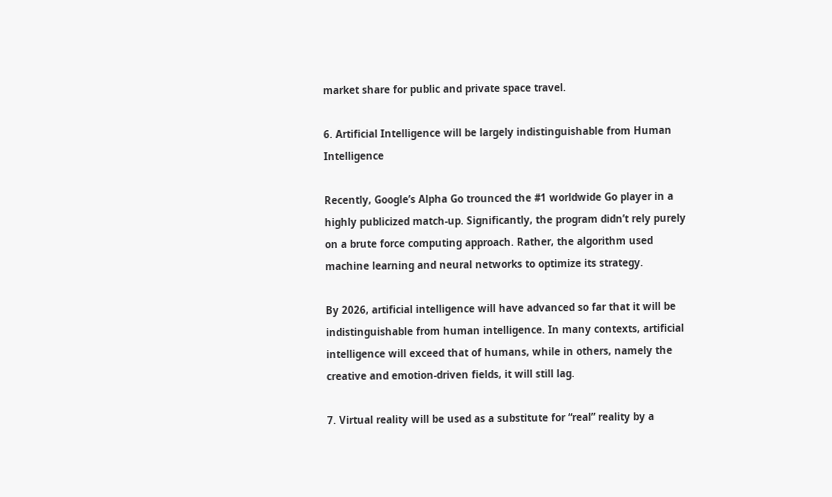market share for public and private space travel.

6. Artificial Intelligence will be largely indistinguishable from Human Intelligence

Recently, Google’s Alpha Go trounced the #1 worldwide Go player in a highly publicized match-up. Significantly, the program didn’t rely purely on a brute force computing approach. Rather, the algorithm used machine learning and neural networks to optimize its strategy.

By 2026, artificial intelligence will have advanced so far that it will be indistinguishable from human intelligence. In many contexts, artificial intelligence will exceed that of humans, while in others, namely the creative and emotion-driven fields, it will still lag.

7. Virtual reality will be used as a substitute for “real” reality by a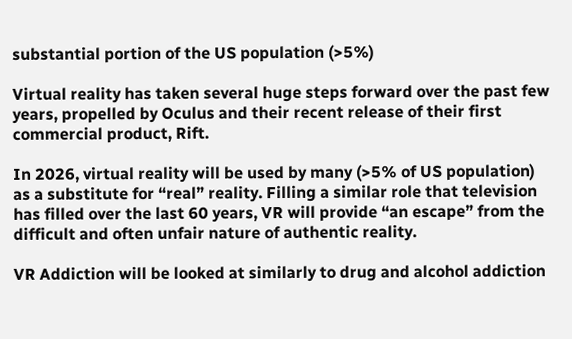substantial portion of the US population (>5%)

Virtual reality has taken several huge steps forward over the past few years, propelled by Oculus and their recent release of their first commercial product, Rift.

In 2026, virtual reality will be used by many (>5% of US population) as a substitute for “real” reality. Filling a similar role that television has filled over the last 60 years, VR will provide “an escape” from the difficult and often unfair nature of authentic reality.

VR Addiction will be looked at similarly to drug and alcohol addiction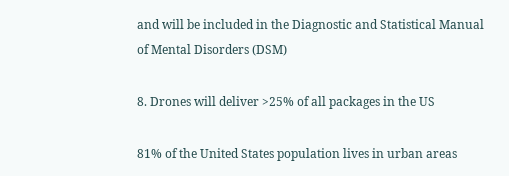and will be included in the Diagnostic and Statistical Manual of Mental Disorders (DSM)

8. Drones will deliver >25% of all packages in the US

81% of the United States population lives in urban areas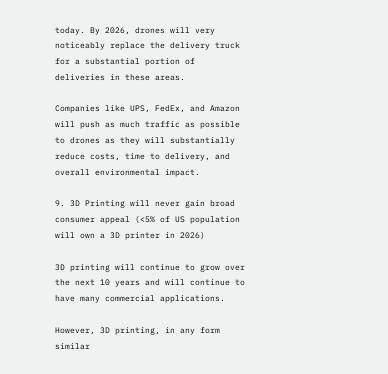today. By 2026, drones will very noticeably replace the delivery truck for a substantial portion of deliveries in these areas.

Companies like UPS, FedEx, and Amazon will push as much traffic as possible to drones as they will substantially reduce costs, time to delivery, and overall environmental impact.

9. 3D Printing will never gain broad consumer appeal (<5% of US population will own a 3D printer in 2026)

3D printing will continue to grow over the next 10 years and will continue to have many commercial applications.

However, 3D printing, in any form similar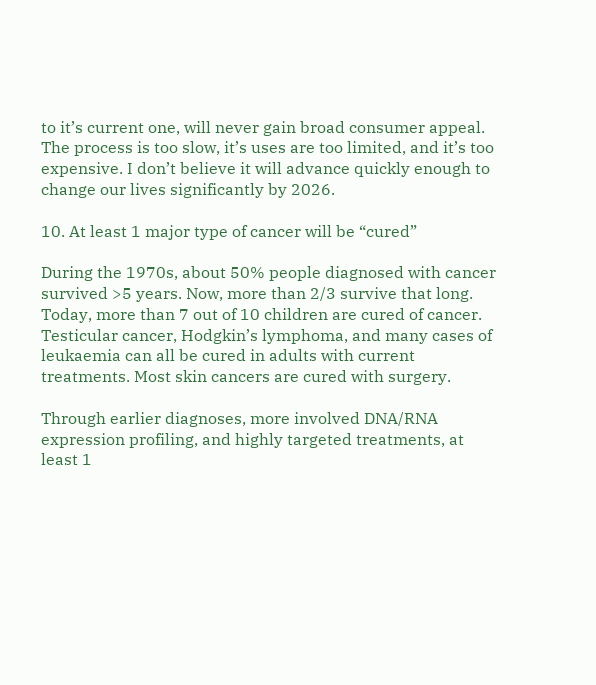to it’s current one, will never gain broad consumer appeal. The process is too slow, it’s uses are too limited, and it’s too expensive. I don’t believe it will advance quickly enough to change our lives significantly by 2026.

10. At least 1 major type of cancer will be “cured”

During the 1970s, about 50% people diagnosed with cancer survived >5 years. Now, more than 2/3 survive that long. Today, more than 7 out of 10 children are cured of cancer. Testicular cancer, Hodgkin’s lymphoma, and many cases of leukaemia can all be cured in adults with current treatments. Most skin cancers are cured with surgery.

Through earlier diagnoses, more involved DNA/RNA expression profiling, and highly targeted treatments, at least 1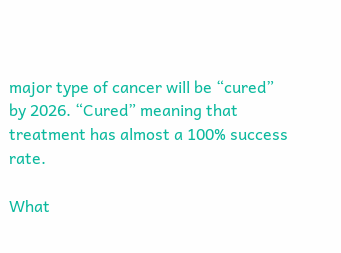major type of cancer will be “cured” by 2026. “Cured” meaning that treatment has almost a 100% success rate.

What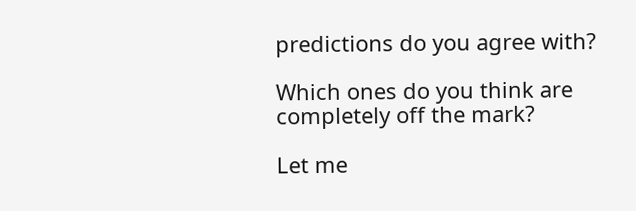predictions do you agree with?

Which ones do you think are completely off the mark?

Let me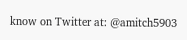know on Twitter at: @amitch5903